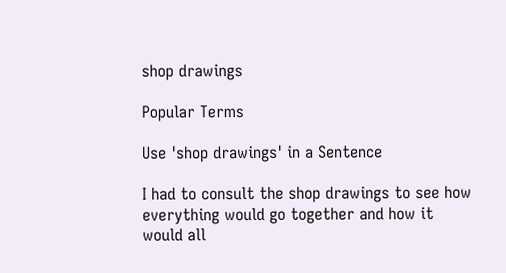shop drawings

Popular Terms

Use 'shop drawings' in a Sentence

I had to consult the shop drawings to see how everything would go together and how it would all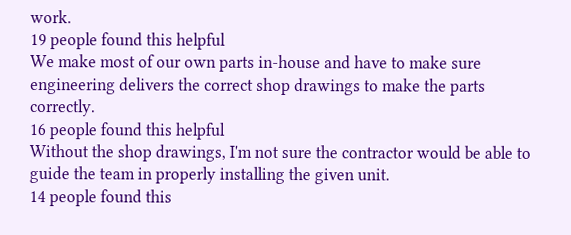work.
19 people found this helpful
We make most of our own parts in-house and have to make sure engineering delivers the correct shop drawings to make the parts correctly.
16 people found this helpful
Without the shop drawings, I'm not sure the contractor would be able to guide the team in properly installing the given unit.
14 people found this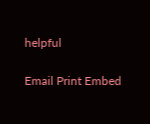helpful

Email Print Embed